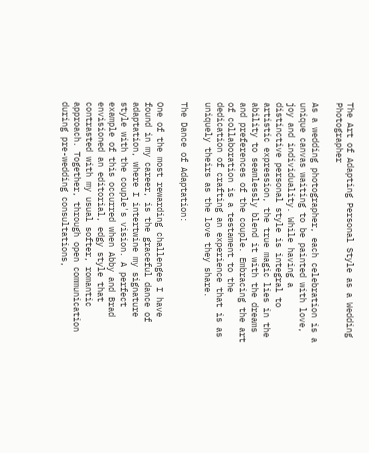The Art of Adapting Personal Style as a Wedding Photographer

As a wedding photographer, each celebration is a unique canvas waiting to be painted with love, joy and individuality. While having a distinctive personal style is integral to artistic expression, the true magic lies in the ability to seamlessly blend it with the dreams and preferences of the couple. Embracing the art of collaboration is a testament to the dedication of crafting an experience that is as uniquely theirs as the love they share.

The Dance of Adaptation:

One of the most rewarding challenges I have found in my career, is the graceful dance of adaptation, where I intertwine my signature style with the couple's vision. A perfect example of this occurred when Abby and Brad envisioned an editorial, edgy style that contrasted with my usual softer, romantic approach. Together, through open communication during pre-wedding consultations,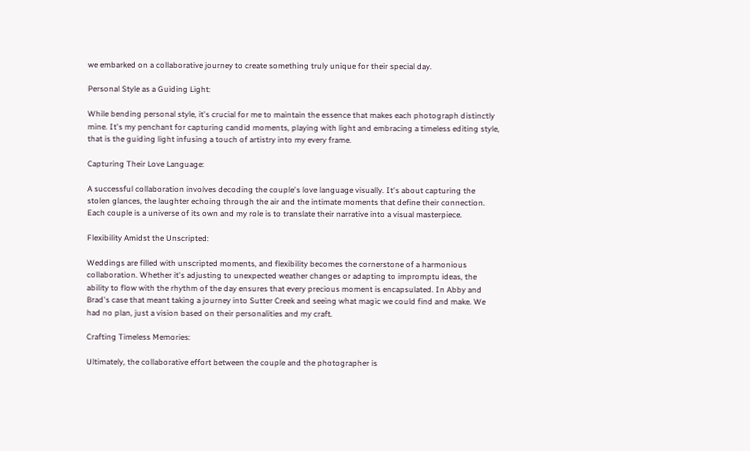we embarked on a collaborative journey to create something truly unique for their special day.

Personal Style as a Guiding Light:

While bending personal style, it's crucial for me to maintain the essence that makes each photograph distinctly mine. It's my penchant for capturing candid moments, playing with light and embracing a timeless editing style, that is the guiding light infusing a touch of artistry into my every frame.

Capturing Their Love Language:

A successful collaboration involves decoding the couple's love language visually. It's about capturing the stolen glances, the laughter echoing through the air and the intimate moments that define their connection. Each couple is a universe of its own and my role is to translate their narrative into a visual masterpiece.

Flexibility Amidst the Unscripted:

Weddings are filled with unscripted moments, and flexibility becomes the cornerstone of a harmonious collaboration. Whether it's adjusting to unexpected weather changes or adapting to impromptu ideas, the ability to flow with the rhythm of the day ensures that every precious moment is encapsulated. In Abby and Brad's case that meant taking a journey into Sutter Creek and seeing what magic we could find and make. We had no plan, just a vision based on their personalities and my craft.

Crafting Timeless Memories:

Ultimately, the collaborative effort between the couple and the photographer is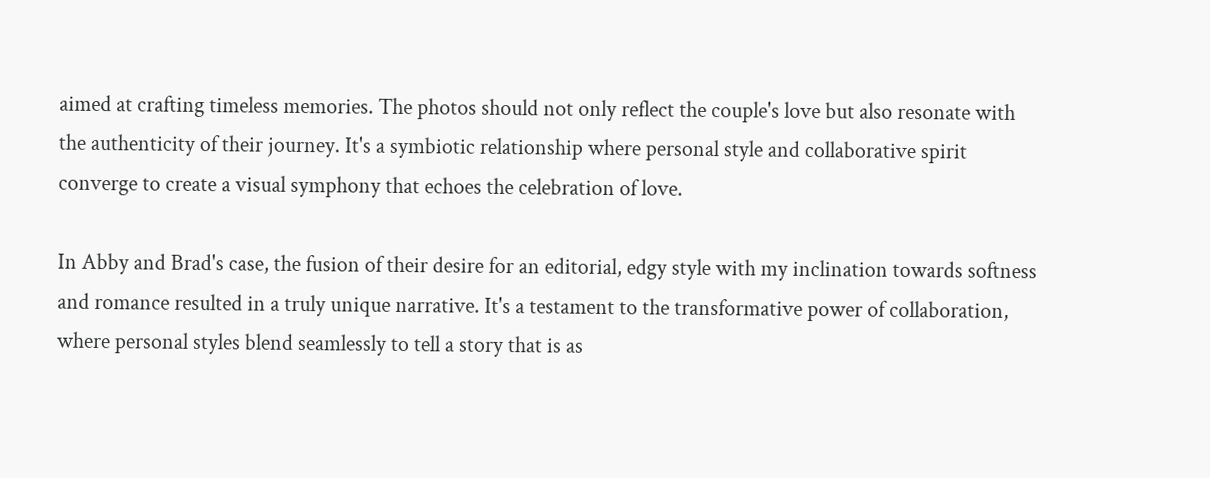aimed at crafting timeless memories. The photos should not only reflect the couple's love but also resonate with the authenticity of their journey. It's a symbiotic relationship where personal style and collaborative spirit converge to create a visual symphony that echoes the celebration of love.

In Abby and Brad's case, the fusion of their desire for an editorial, edgy style with my inclination towards softness and romance resulted in a truly unique narrative. It's a testament to the transformative power of collaboration, where personal styles blend seamlessly to tell a story that is as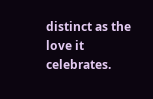distinct as the love it celebrates.